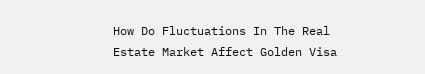How Do Fluctuations In The Real Estate Market Affect Golden Visa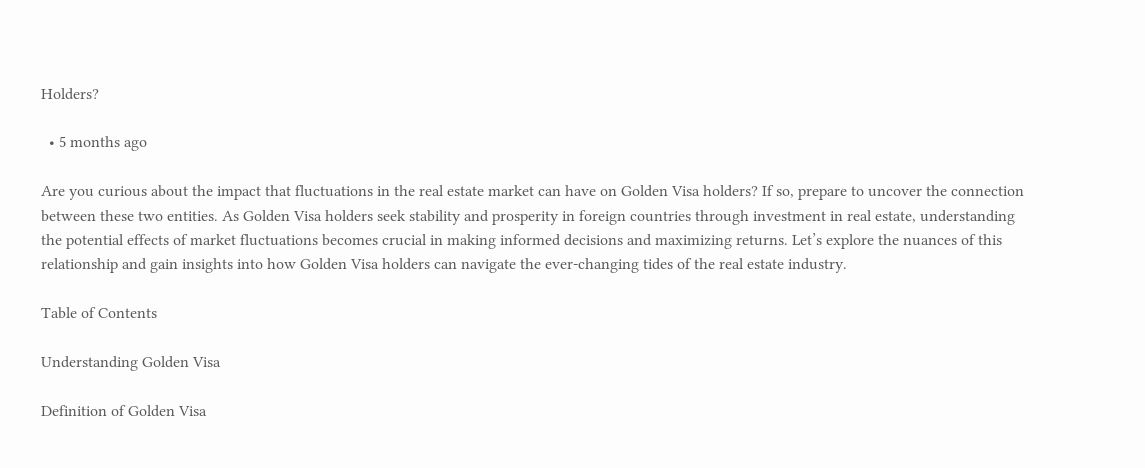Holders?

  • 5 months ago

Are you curious about the impact that fluctuations in the real estate market can have on Golden Visa holders? If so, prepare to uncover the connection between these two entities. As Golden Visa holders seek stability and prosperity in foreign countries through investment in real estate, understanding the potential effects of market fluctuations becomes crucial in making informed decisions and maximizing returns. Let’s explore the nuances of this relationship and gain insights into how Golden Visa holders can navigate the ever-changing tides of the real estate industry.

Table of Contents

Understanding Golden Visa

Definition of Golden Visa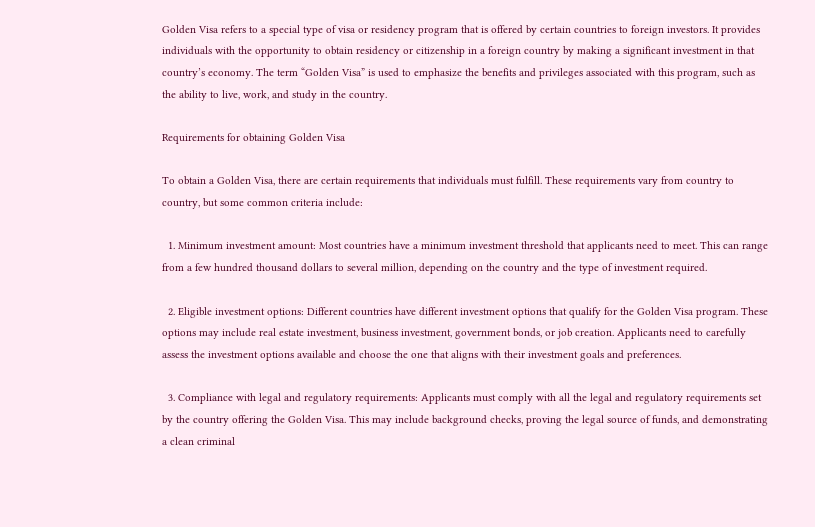Golden Visa refers to a special type of visa or residency program that is offered by certain countries to foreign investors. It provides individuals with the opportunity to obtain residency or citizenship in a foreign country by making a significant investment in that country’s economy. The term “Golden Visa” is used to emphasize the benefits and privileges associated with this program, such as the ability to live, work, and study in the country.

Requirements for obtaining Golden Visa

To obtain a Golden Visa, there are certain requirements that individuals must fulfill. These requirements vary from country to country, but some common criteria include:

  1. Minimum investment amount: Most countries have a minimum investment threshold that applicants need to meet. This can range from a few hundred thousand dollars to several million, depending on the country and the type of investment required.

  2. Eligible investment options: Different countries have different investment options that qualify for the Golden Visa program. These options may include real estate investment, business investment, government bonds, or job creation. Applicants need to carefully assess the investment options available and choose the one that aligns with their investment goals and preferences.

  3. Compliance with legal and regulatory requirements: Applicants must comply with all the legal and regulatory requirements set by the country offering the Golden Visa. This may include background checks, proving the legal source of funds, and demonstrating a clean criminal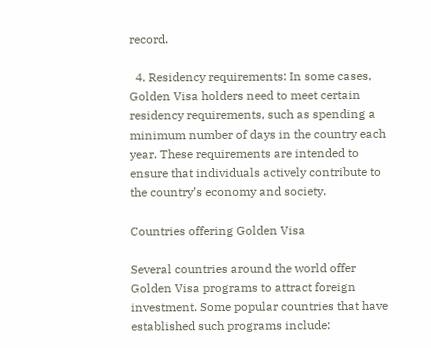record.

  4. Residency requirements: In some cases, Golden Visa holders need to meet certain residency requirements, such as spending a minimum number of days in the country each year. These requirements are intended to ensure that individuals actively contribute to the country’s economy and society.

Countries offering Golden Visa

Several countries around the world offer Golden Visa programs to attract foreign investment. Some popular countries that have established such programs include: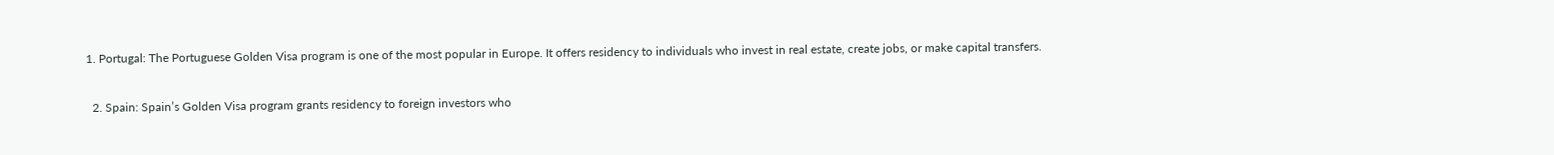1. Portugal: The Portuguese Golden Visa program is one of the most popular in Europe. It offers residency to individuals who invest in real estate, create jobs, or make capital transfers.

  2. Spain: Spain’s Golden Visa program grants residency to foreign investors who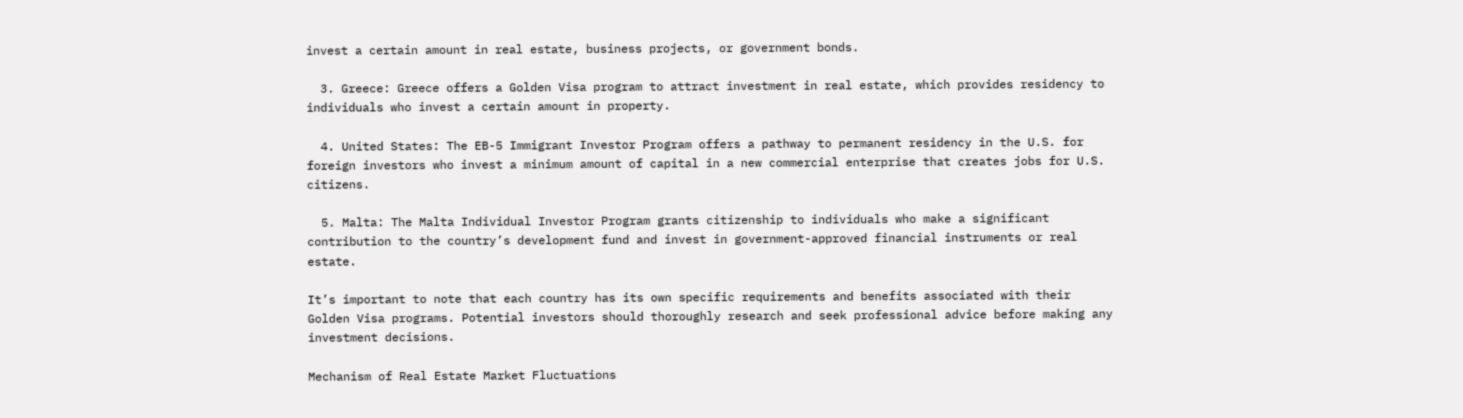invest a certain amount in real estate, business projects, or government bonds.

  3. Greece: Greece offers a Golden Visa program to attract investment in real estate, which provides residency to individuals who invest a certain amount in property.

  4. United States: The EB-5 Immigrant Investor Program offers a pathway to permanent residency in the U.S. for foreign investors who invest a minimum amount of capital in a new commercial enterprise that creates jobs for U.S. citizens.

  5. Malta: The Malta Individual Investor Program grants citizenship to individuals who make a significant contribution to the country’s development fund and invest in government-approved financial instruments or real estate.

It’s important to note that each country has its own specific requirements and benefits associated with their Golden Visa programs. Potential investors should thoroughly research and seek professional advice before making any investment decisions.

Mechanism of Real Estate Market Fluctuations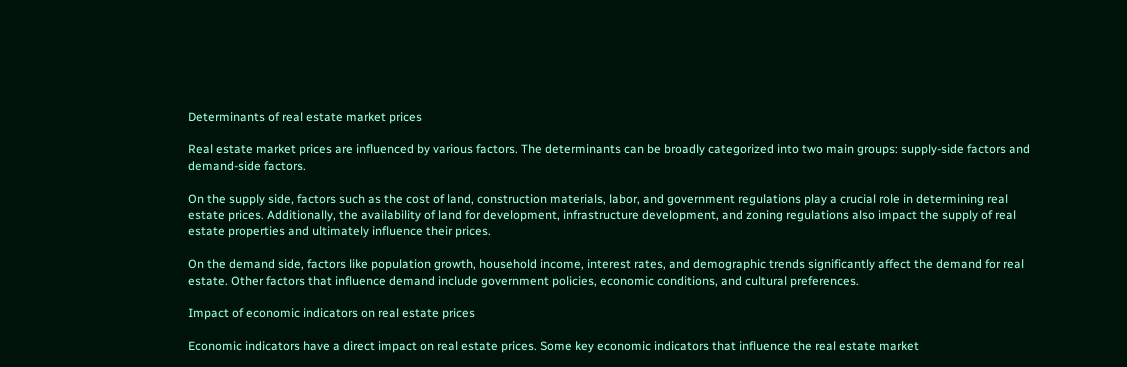Determinants of real estate market prices

Real estate market prices are influenced by various factors. The determinants can be broadly categorized into two main groups: supply-side factors and demand-side factors.

On the supply side, factors such as the cost of land, construction materials, labor, and government regulations play a crucial role in determining real estate prices. Additionally, the availability of land for development, infrastructure development, and zoning regulations also impact the supply of real estate properties and ultimately influence their prices.

On the demand side, factors like population growth, household income, interest rates, and demographic trends significantly affect the demand for real estate. Other factors that influence demand include government policies, economic conditions, and cultural preferences.

Impact of economic indicators on real estate prices

Economic indicators have a direct impact on real estate prices. Some key economic indicators that influence the real estate market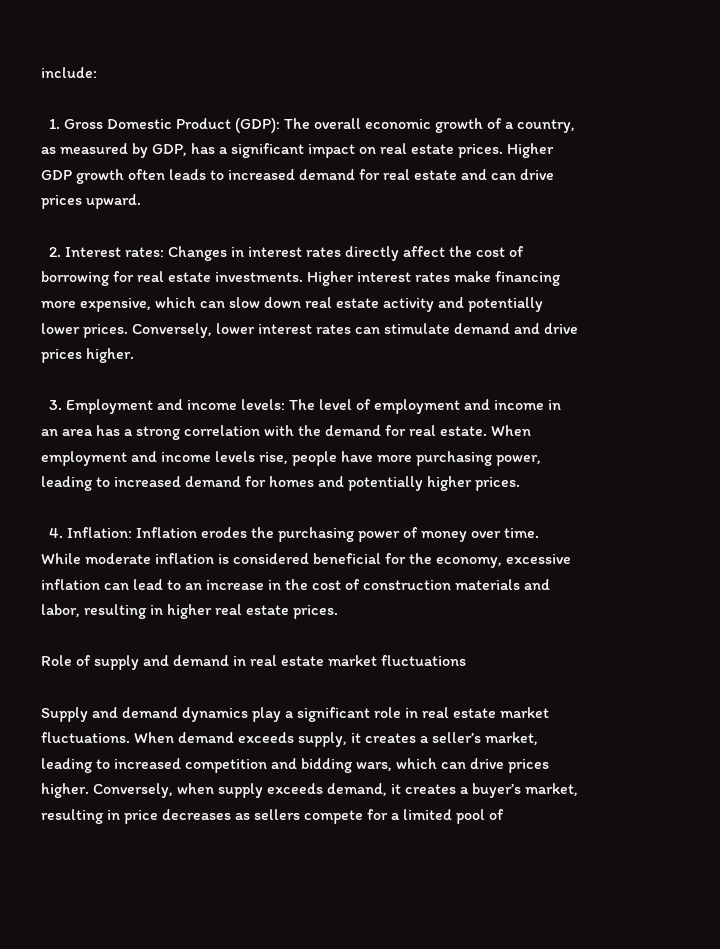include:

  1. Gross Domestic Product (GDP): The overall economic growth of a country, as measured by GDP, has a significant impact on real estate prices. Higher GDP growth often leads to increased demand for real estate and can drive prices upward.

  2. Interest rates: Changes in interest rates directly affect the cost of borrowing for real estate investments. Higher interest rates make financing more expensive, which can slow down real estate activity and potentially lower prices. Conversely, lower interest rates can stimulate demand and drive prices higher.

  3. Employment and income levels: The level of employment and income in an area has a strong correlation with the demand for real estate. When employment and income levels rise, people have more purchasing power, leading to increased demand for homes and potentially higher prices.

  4. Inflation: Inflation erodes the purchasing power of money over time. While moderate inflation is considered beneficial for the economy, excessive inflation can lead to an increase in the cost of construction materials and labor, resulting in higher real estate prices.

Role of supply and demand in real estate market fluctuations

Supply and demand dynamics play a significant role in real estate market fluctuations. When demand exceeds supply, it creates a seller’s market, leading to increased competition and bidding wars, which can drive prices higher. Conversely, when supply exceeds demand, it creates a buyer’s market, resulting in price decreases as sellers compete for a limited pool of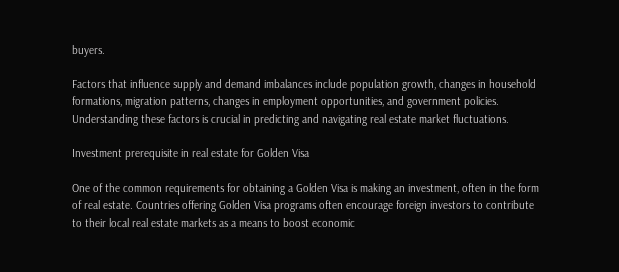buyers.

Factors that influence supply and demand imbalances include population growth, changes in household formations, migration patterns, changes in employment opportunities, and government policies. Understanding these factors is crucial in predicting and navigating real estate market fluctuations.

Investment prerequisite in real estate for Golden Visa

One of the common requirements for obtaining a Golden Visa is making an investment, often in the form of real estate. Countries offering Golden Visa programs often encourage foreign investors to contribute to their local real estate markets as a means to boost economic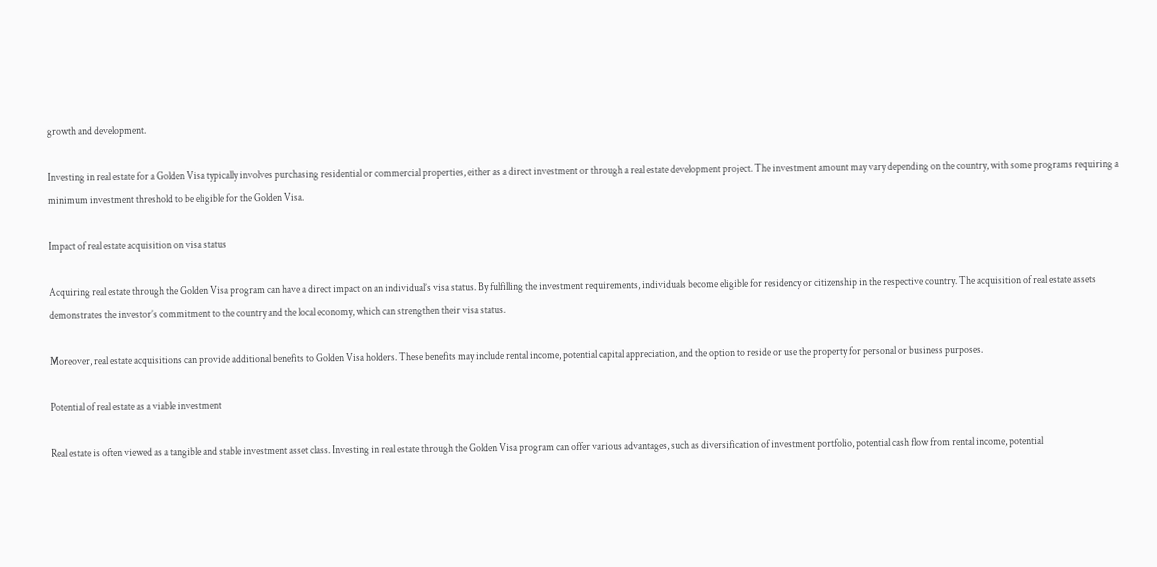growth and development.

Investing in real estate for a Golden Visa typically involves purchasing residential or commercial properties, either as a direct investment or through a real estate development project. The investment amount may vary depending on the country, with some programs requiring a minimum investment threshold to be eligible for the Golden Visa.

Impact of real estate acquisition on visa status

Acquiring real estate through the Golden Visa program can have a direct impact on an individual’s visa status. By fulfilling the investment requirements, individuals become eligible for residency or citizenship in the respective country. The acquisition of real estate assets demonstrates the investor’s commitment to the country and the local economy, which can strengthen their visa status.

Moreover, real estate acquisitions can provide additional benefits to Golden Visa holders. These benefits may include rental income, potential capital appreciation, and the option to reside or use the property for personal or business purposes.

Potential of real estate as a viable investment

Real estate is often viewed as a tangible and stable investment asset class. Investing in real estate through the Golden Visa program can offer various advantages, such as diversification of investment portfolio, potential cash flow from rental income, potential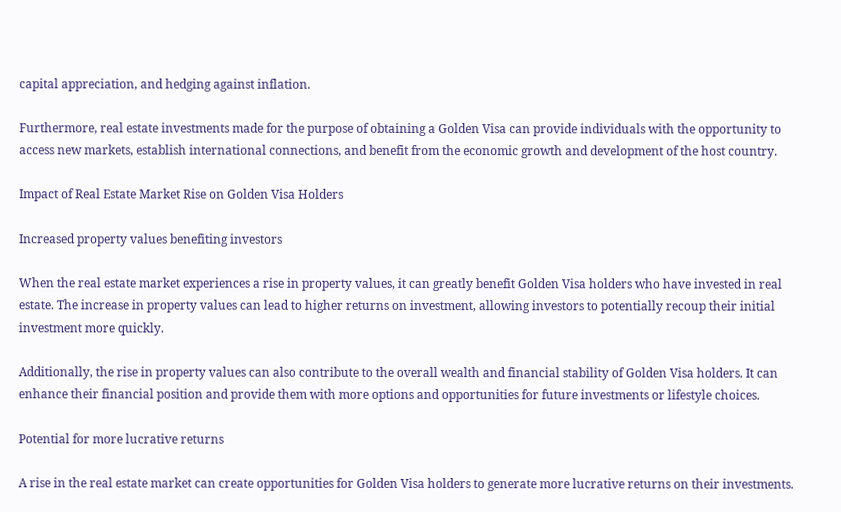capital appreciation, and hedging against inflation.

Furthermore, real estate investments made for the purpose of obtaining a Golden Visa can provide individuals with the opportunity to access new markets, establish international connections, and benefit from the economic growth and development of the host country.

Impact of Real Estate Market Rise on Golden Visa Holders

Increased property values benefiting investors

When the real estate market experiences a rise in property values, it can greatly benefit Golden Visa holders who have invested in real estate. The increase in property values can lead to higher returns on investment, allowing investors to potentially recoup their initial investment more quickly.

Additionally, the rise in property values can also contribute to the overall wealth and financial stability of Golden Visa holders. It can enhance their financial position and provide them with more options and opportunities for future investments or lifestyle choices.

Potential for more lucrative returns

A rise in the real estate market can create opportunities for Golden Visa holders to generate more lucrative returns on their investments.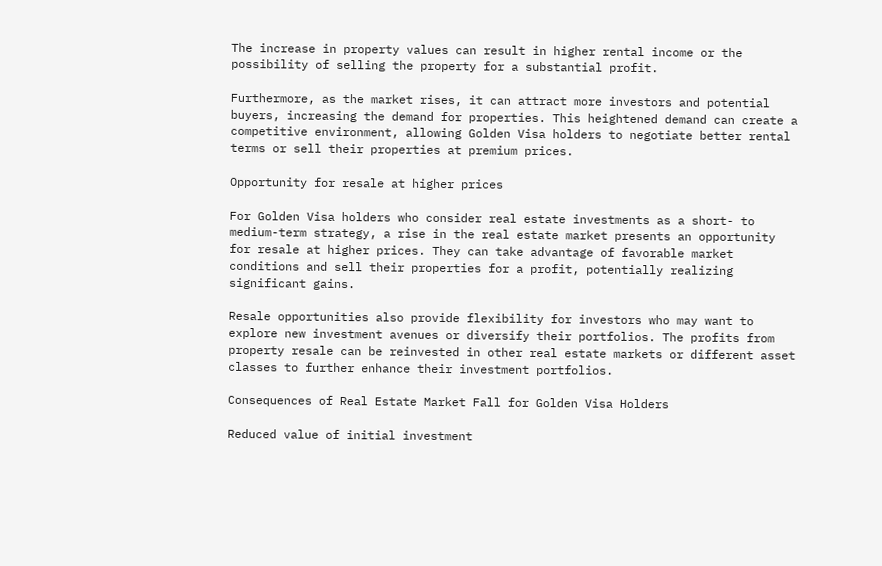The increase in property values can result in higher rental income or the possibility of selling the property for a substantial profit.

Furthermore, as the market rises, it can attract more investors and potential buyers, increasing the demand for properties. This heightened demand can create a competitive environment, allowing Golden Visa holders to negotiate better rental terms or sell their properties at premium prices.

Opportunity for resale at higher prices

For Golden Visa holders who consider real estate investments as a short- to medium-term strategy, a rise in the real estate market presents an opportunity for resale at higher prices. They can take advantage of favorable market conditions and sell their properties for a profit, potentially realizing significant gains.

Resale opportunities also provide flexibility for investors who may want to explore new investment avenues or diversify their portfolios. The profits from property resale can be reinvested in other real estate markets or different asset classes to further enhance their investment portfolios.

Consequences of Real Estate Market Fall for Golden Visa Holders

Reduced value of initial investment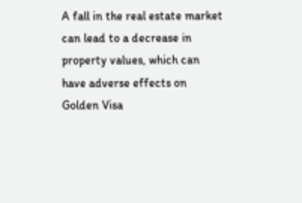A fall in the real estate market can lead to a decrease in property values, which can have adverse effects on Golden Visa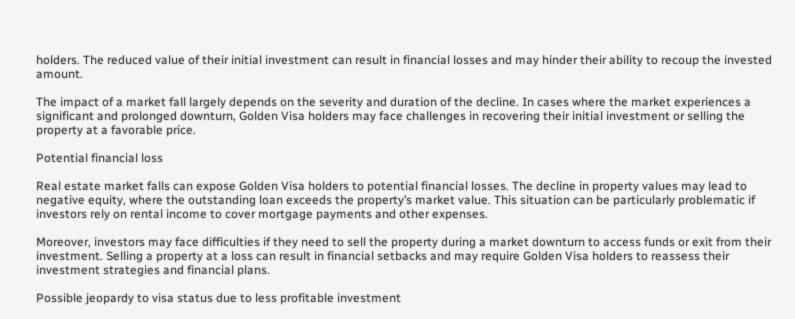holders. The reduced value of their initial investment can result in financial losses and may hinder their ability to recoup the invested amount.

The impact of a market fall largely depends on the severity and duration of the decline. In cases where the market experiences a significant and prolonged downturn, Golden Visa holders may face challenges in recovering their initial investment or selling the property at a favorable price.

Potential financial loss

Real estate market falls can expose Golden Visa holders to potential financial losses. The decline in property values may lead to negative equity, where the outstanding loan exceeds the property’s market value. This situation can be particularly problematic if investors rely on rental income to cover mortgage payments and other expenses.

Moreover, investors may face difficulties if they need to sell the property during a market downturn to access funds or exit from their investment. Selling a property at a loss can result in financial setbacks and may require Golden Visa holders to reassess their investment strategies and financial plans.

Possible jeopardy to visa status due to less profitable investment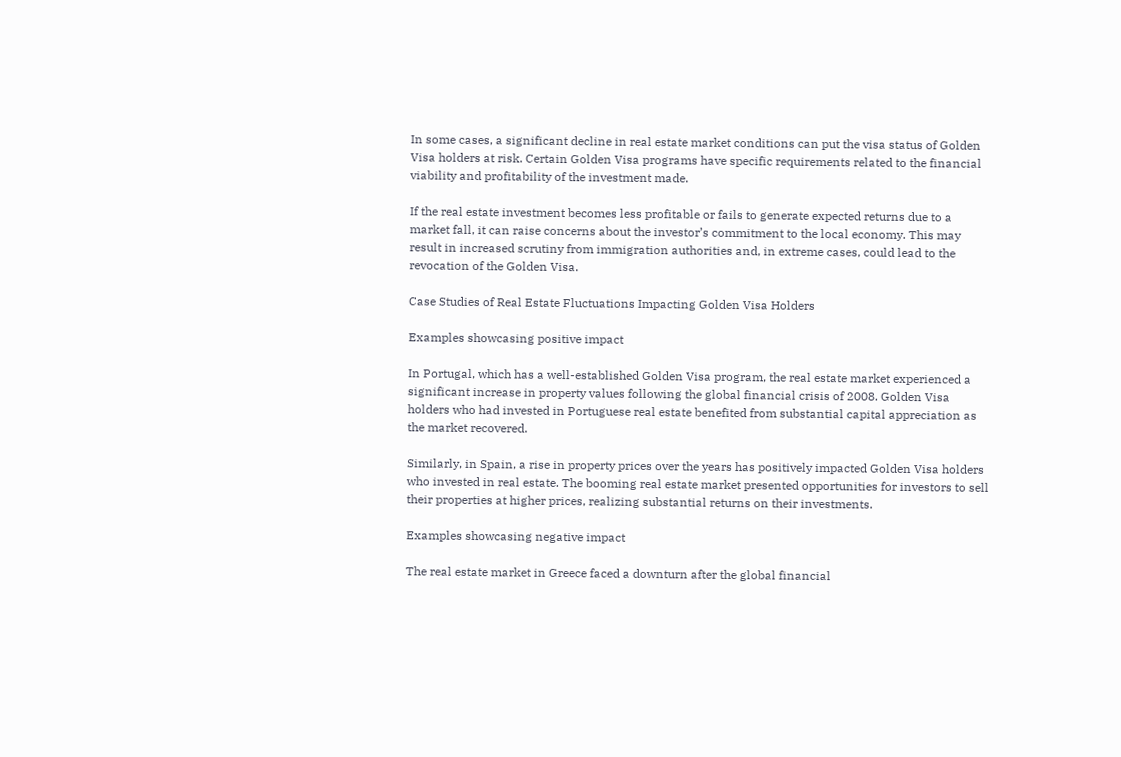In some cases, a significant decline in real estate market conditions can put the visa status of Golden Visa holders at risk. Certain Golden Visa programs have specific requirements related to the financial viability and profitability of the investment made.

If the real estate investment becomes less profitable or fails to generate expected returns due to a market fall, it can raise concerns about the investor’s commitment to the local economy. This may result in increased scrutiny from immigration authorities and, in extreme cases, could lead to the revocation of the Golden Visa.

Case Studies of Real Estate Fluctuations Impacting Golden Visa Holders

Examples showcasing positive impact

In Portugal, which has a well-established Golden Visa program, the real estate market experienced a significant increase in property values following the global financial crisis of 2008. Golden Visa holders who had invested in Portuguese real estate benefited from substantial capital appreciation as the market recovered.

Similarly, in Spain, a rise in property prices over the years has positively impacted Golden Visa holders who invested in real estate. The booming real estate market presented opportunities for investors to sell their properties at higher prices, realizing substantial returns on their investments.

Examples showcasing negative impact

The real estate market in Greece faced a downturn after the global financial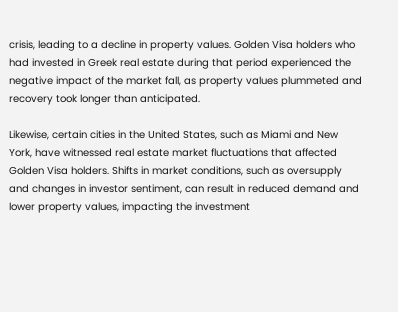crisis, leading to a decline in property values. Golden Visa holders who had invested in Greek real estate during that period experienced the negative impact of the market fall, as property values plummeted and recovery took longer than anticipated.

Likewise, certain cities in the United States, such as Miami and New York, have witnessed real estate market fluctuations that affected Golden Visa holders. Shifts in market conditions, such as oversupply and changes in investor sentiment, can result in reduced demand and lower property values, impacting the investment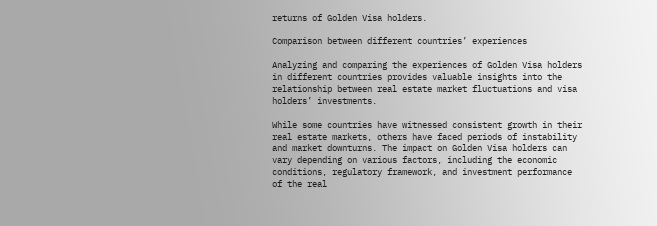returns of Golden Visa holders.

Comparison between different countries’ experiences

Analyzing and comparing the experiences of Golden Visa holders in different countries provides valuable insights into the relationship between real estate market fluctuations and visa holders’ investments.

While some countries have witnessed consistent growth in their real estate markets, others have faced periods of instability and market downturns. The impact on Golden Visa holders can vary depending on various factors, including the economic conditions, regulatory framework, and investment performance of the real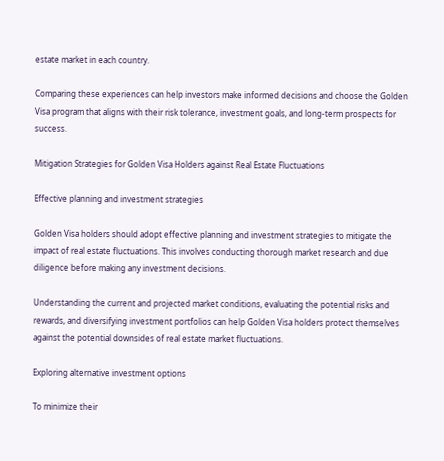estate market in each country.

Comparing these experiences can help investors make informed decisions and choose the Golden Visa program that aligns with their risk tolerance, investment goals, and long-term prospects for success.

Mitigation Strategies for Golden Visa Holders against Real Estate Fluctuations

Effective planning and investment strategies

Golden Visa holders should adopt effective planning and investment strategies to mitigate the impact of real estate fluctuations. This involves conducting thorough market research and due diligence before making any investment decisions.

Understanding the current and projected market conditions, evaluating the potential risks and rewards, and diversifying investment portfolios can help Golden Visa holders protect themselves against the potential downsides of real estate market fluctuations.

Exploring alternative investment options

To minimize their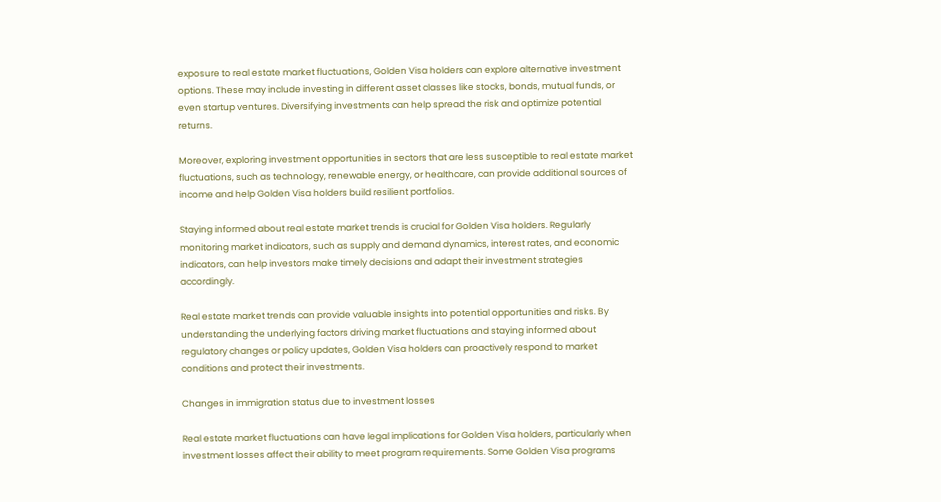exposure to real estate market fluctuations, Golden Visa holders can explore alternative investment options. These may include investing in different asset classes like stocks, bonds, mutual funds, or even startup ventures. Diversifying investments can help spread the risk and optimize potential returns.

Moreover, exploring investment opportunities in sectors that are less susceptible to real estate market fluctuations, such as technology, renewable energy, or healthcare, can provide additional sources of income and help Golden Visa holders build resilient portfolios.

Staying informed about real estate market trends is crucial for Golden Visa holders. Regularly monitoring market indicators, such as supply and demand dynamics, interest rates, and economic indicators, can help investors make timely decisions and adapt their investment strategies accordingly.

Real estate market trends can provide valuable insights into potential opportunities and risks. By understanding the underlying factors driving market fluctuations and staying informed about regulatory changes or policy updates, Golden Visa holders can proactively respond to market conditions and protect their investments.

Changes in immigration status due to investment losses

Real estate market fluctuations can have legal implications for Golden Visa holders, particularly when investment losses affect their ability to meet program requirements. Some Golden Visa programs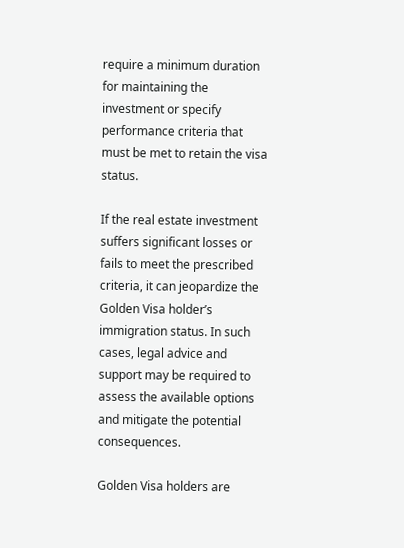require a minimum duration for maintaining the investment or specify performance criteria that must be met to retain the visa status.

If the real estate investment suffers significant losses or fails to meet the prescribed criteria, it can jeopardize the Golden Visa holder’s immigration status. In such cases, legal advice and support may be required to assess the available options and mitigate the potential consequences.

Golden Visa holders are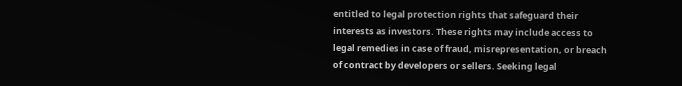entitled to legal protection rights that safeguard their interests as investors. These rights may include access to legal remedies in case of fraud, misrepresentation, or breach of contract by developers or sellers. Seeking legal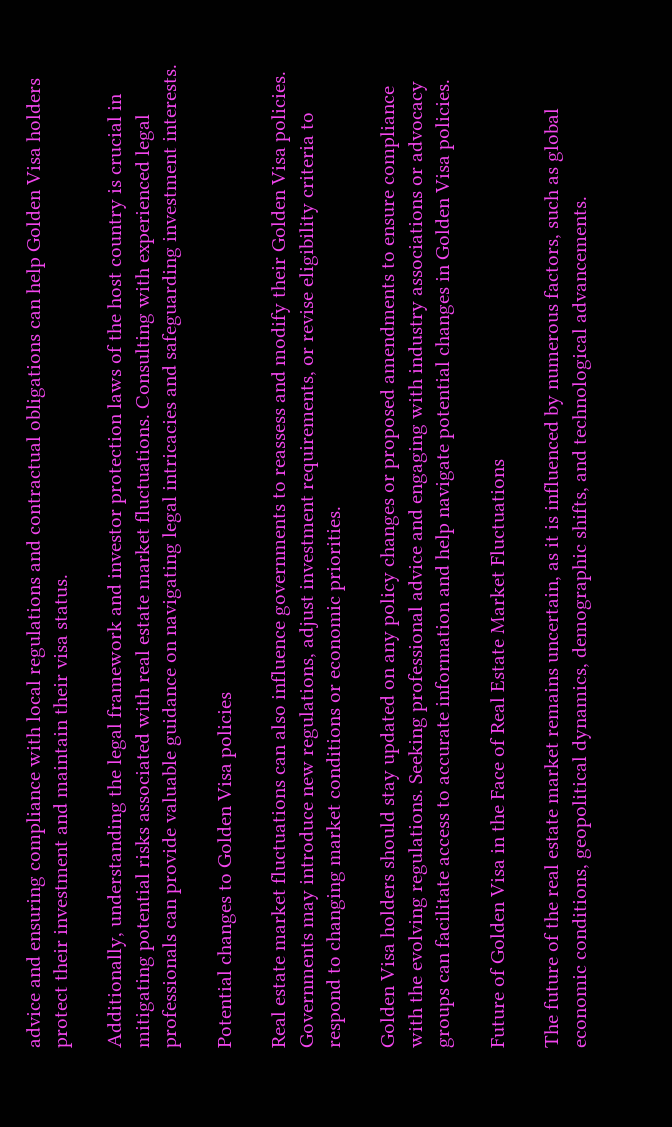advice and ensuring compliance with local regulations and contractual obligations can help Golden Visa holders protect their investment and maintain their visa status.

Additionally, understanding the legal framework and investor protection laws of the host country is crucial in mitigating potential risks associated with real estate market fluctuations. Consulting with experienced legal professionals can provide valuable guidance on navigating legal intricacies and safeguarding investment interests.

Potential changes to Golden Visa policies

Real estate market fluctuations can also influence governments to reassess and modify their Golden Visa policies. Governments may introduce new regulations, adjust investment requirements, or revise eligibility criteria to respond to changing market conditions or economic priorities.

Golden Visa holders should stay updated on any policy changes or proposed amendments to ensure compliance with the evolving regulations. Seeking professional advice and engaging with industry associations or advocacy groups can facilitate access to accurate information and help navigate potential changes in Golden Visa policies.

Future of Golden Visa in the Face of Real Estate Market Fluctuations

The future of the real estate market remains uncertain, as it is influenced by numerous factors, such as global economic conditions, geopolitical dynamics, demographic shifts, and technological advancements.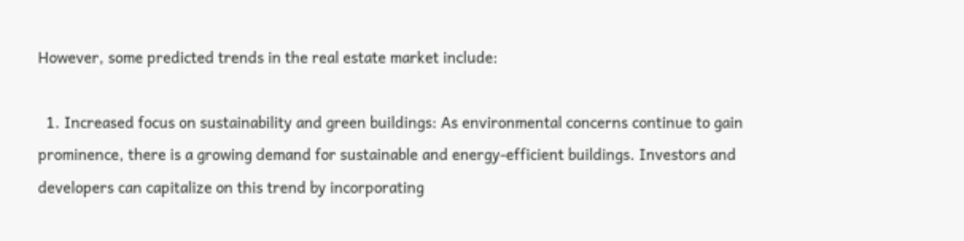However, some predicted trends in the real estate market include:

  1. Increased focus on sustainability and green buildings: As environmental concerns continue to gain prominence, there is a growing demand for sustainable and energy-efficient buildings. Investors and developers can capitalize on this trend by incorporating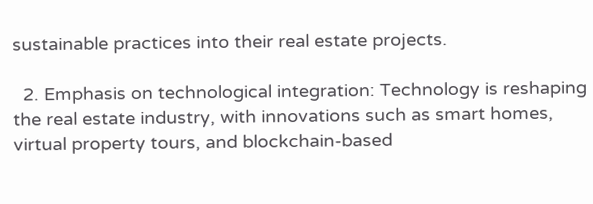sustainable practices into their real estate projects.

  2. Emphasis on technological integration: Technology is reshaping the real estate industry, with innovations such as smart homes, virtual property tours, and blockchain-based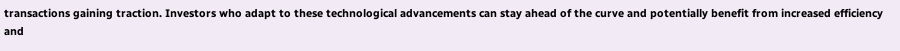transactions gaining traction. Investors who adapt to these technological advancements can stay ahead of the curve and potentially benefit from increased efficiency and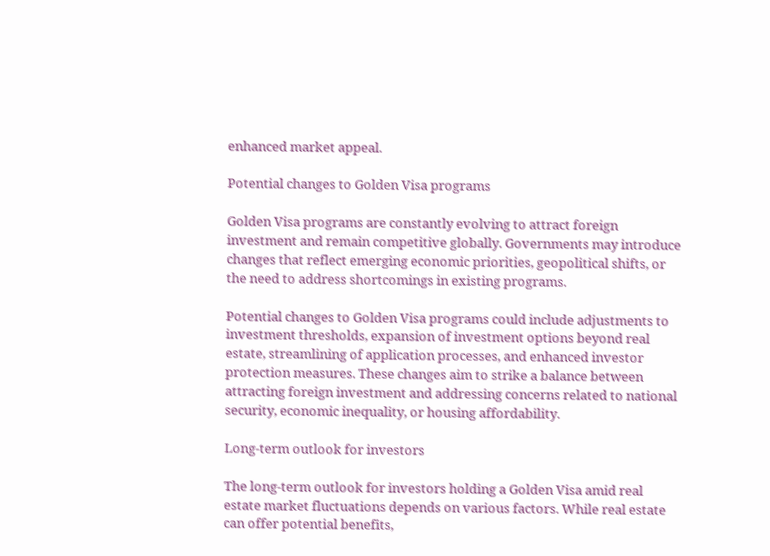enhanced market appeal.

Potential changes to Golden Visa programs

Golden Visa programs are constantly evolving to attract foreign investment and remain competitive globally. Governments may introduce changes that reflect emerging economic priorities, geopolitical shifts, or the need to address shortcomings in existing programs.

Potential changes to Golden Visa programs could include adjustments to investment thresholds, expansion of investment options beyond real estate, streamlining of application processes, and enhanced investor protection measures. These changes aim to strike a balance between attracting foreign investment and addressing concerns related to national security, economic inequality, or housing affordability.

Long-term outlook for investors

The long-term outlook for investors holding a Golden Visa amid real estate market fluctuations depends on various factors. While real estate can offer potential benefits,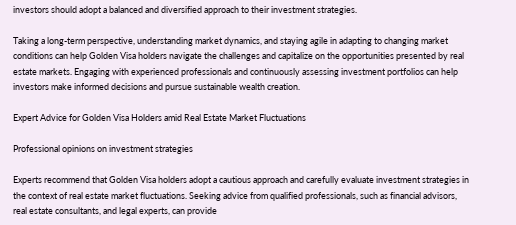investors should adopt a balanced and diversified approach to their investment strategies.

Taking a long-term perspective, understanding market dynamics, and staying agile in adapting to changing market conditions can help Golden Visa holders navigate the challenges and capitalize on the opportunities presented by real estate markets. Engaging with experienced professionals and continuously assessing investment portfolios can help investors make informed decisions and pursue sustainable wealth creation.

Expert Advice for Golden Visa Holders amid Real Estate Market Fluctuations

Professional opinions on investment strategies

Experts recommend that Golden Visa holders adopt a cautious approach and carefully evaluate investment strategies in the context of real estate market fluctuations. Seeking advice from qualified professionals, such as financial advisors, real estate consultants, and legal experts, can provide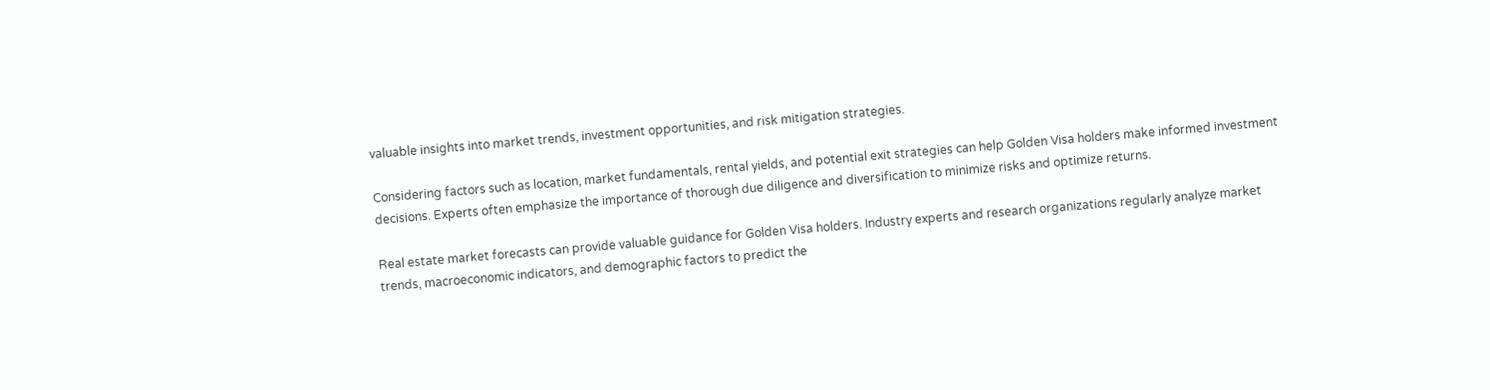valuable insights into market trends, investment opportunities, and risk mitigation strategies.

Considering factors such as location, market fundamentals, rental yields, and potential exit strategies can help Golden Visa holders make informed investment decisions. Experts often emphasize the importance of thorough due diligence and diversification to minimize risks and optimize returns.

Real estate market forecasts can provide valuable guidance for Golden Visa holders. Industry experts and research organizations regularly analyze market trends, macroeconomic indicators, and demographic factors to predict the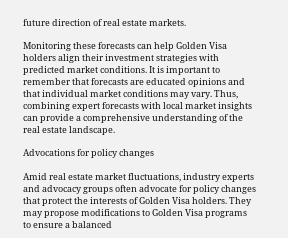future direction of real estate markets.

Monitoring these forecasts can help Golden Visa holders align their investment strategies with predicted market conditions. It is important to remember that forecasts are educated opinions and that individual market conditions may vary. Thus, combining expert forecasts with local market insights can provide a comprehensive understanding of the real estate landscape.

Advocations for policy changes

Amid real estate market fluctuations, industry experts and advocacy groups often advocate for policy changes that protect the interests of Golden Visa holders. They may propose modifications to Golden Visa programs to ensure a balanced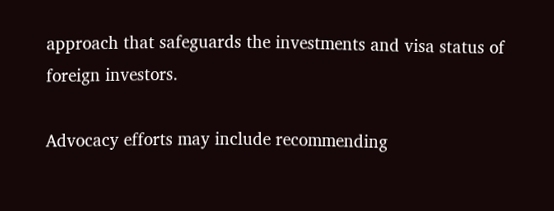approach that safeguards the investments and visa status of foreign investors.

Advocacy efforts may include recommending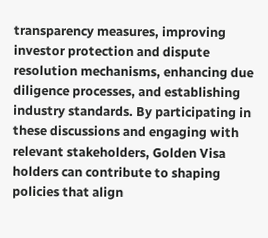transparency measures, improving investor protection and dispute resolution mechanisms, enhancing due diligence processes, and establishing industry standards. By participating in these discussions and engaging with relevant stakeholders, Golden Visa holders can contribute to shaping policies that align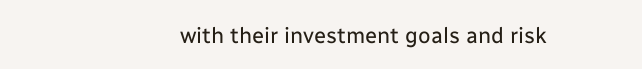with their investment goals and risk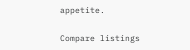appetite.

Compare listings